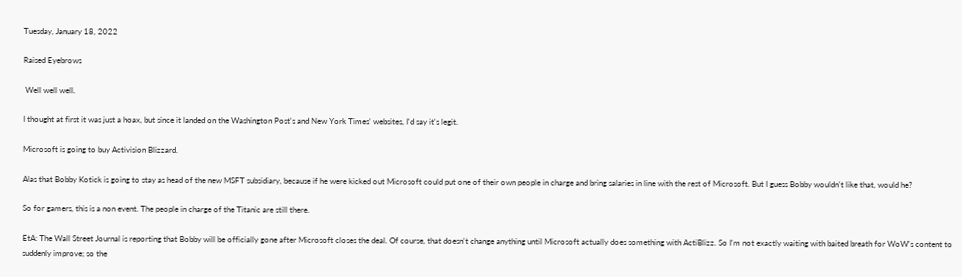Tuesday, January 18, 2022

Raised Eyebrows

 Well well well.

I thought at first it was just a hoax, but since it landed on the Washington Post's and New York Times' websites, I'd say it's legit.

Microsoft is going to buy Activision Blizzard.

Alas that Bobby Kotick is going to stay as head of the new MSFT subsidiary, because if he were kicked out Microsoft could put one of their own people in charge and bring salaries in line with the rest of Microsoft. But I guess Bobby wouldn't like that, would he?

So for gamers, this is a non event. The people in charge of the Titanic are still there.

EtA: The Wall Street Journal is reporting that Bobby will be officially gone after Microsoft closes the deal. Of course, that doesn't change anything until Microsoft actually does something with ActiBlizz. So I'm not exactly waiting with baited breath for WoW's content to suddenly improve; so the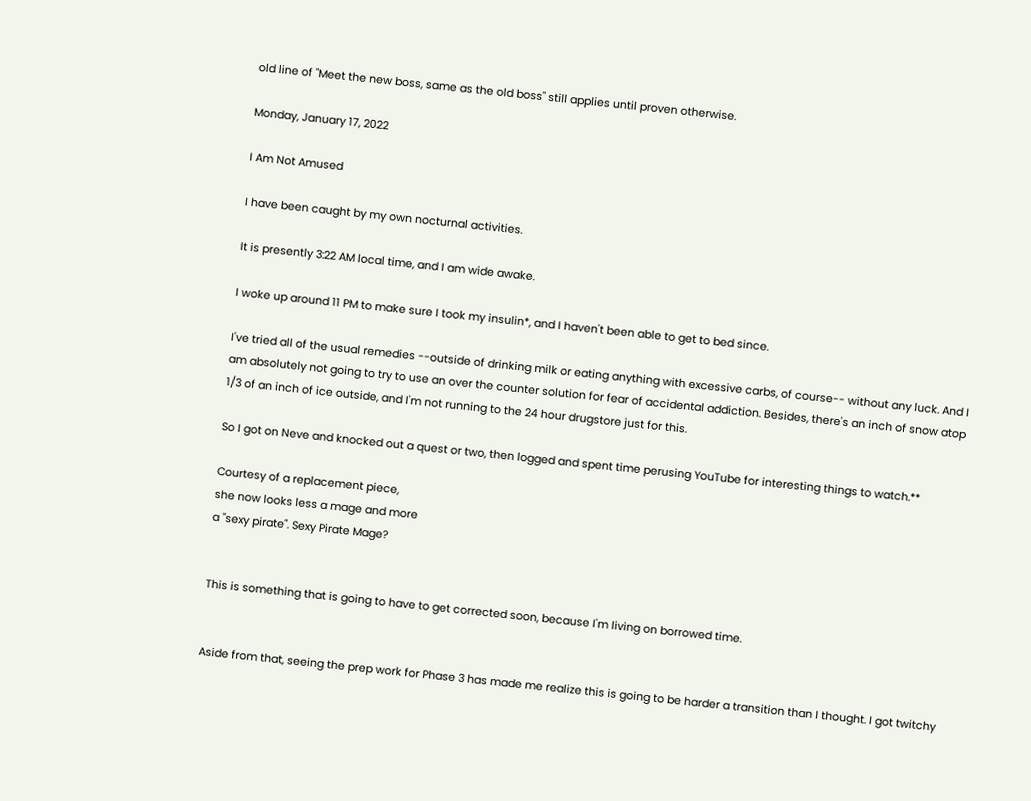old line of "Meet the new boss, same as the old boss" still applies until proven otherwise.

Monday, January 17, 2022

I Am Not Amused

I have been caught by my own nocturnal activities.

It is presently 3:22 AM local time, and I am wide awake.

I woke up around 11 PM to make sure I took my insulin*, and I haven't been able to get to bed since.

I've tried all of the usual remedies --outside of drinking milk or eating anything with excessive carbs, of course-- without any luck. And I am absolutely not going to try to use an over the counter solution for fear of accidental addiction. Besides, there's an inch of snow atop 1/3 of an inch of ice outside, and I'm not running to the 24 hour drugstore just for this.

So I got on Neve and knocked out a quest or two, then logged and spent time perusing YouTube for interesting things to watch.**

Courtesy of a replacement piece,
she now looks less a mage and more
a "sexy pirate". Sexy Pirate Mage?


This is something that is going to have to get corrected soon, because I'm living on borrowed time.


Aside from that, seeing the prep work for Phase 3 has made me realize this is going to be harder a transition than I thought. I got twitchy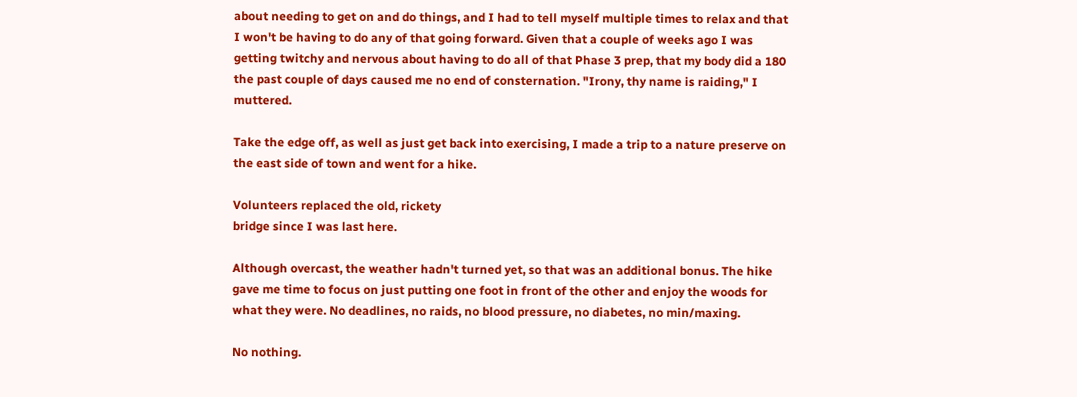about needing to get on and do things, and I had to tell myself multiple times to relax and that I won't be having to do any of that going forward. Given that a couple of weeks ago I was getting twitchy and nervous about having to do all of that Phase 3 prep, that my body did a 180 the past couple of days caused me no end of consternation. "Irony, thy name is raiding," I muttered.

Take the edge off, as well as just get back into exercising, I made a trip to a nature preserve on the east side of town and went for a hike.

Volunteers replaced the old, rickety
bridge since I was last here.

Although overcast, the weather hadn't turned yet, so that was an additional bonus. The hike gave me time to focus on just putting one foot in front of the other and enjoy the woods for what they were. No deadlines, no raids, no blood pressure, no diabetes, no min/maxing.

No nothing.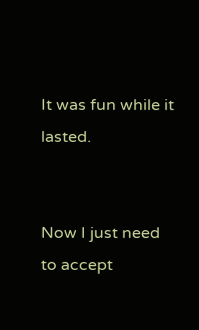It was fun while it lasted.


Now I just need to accept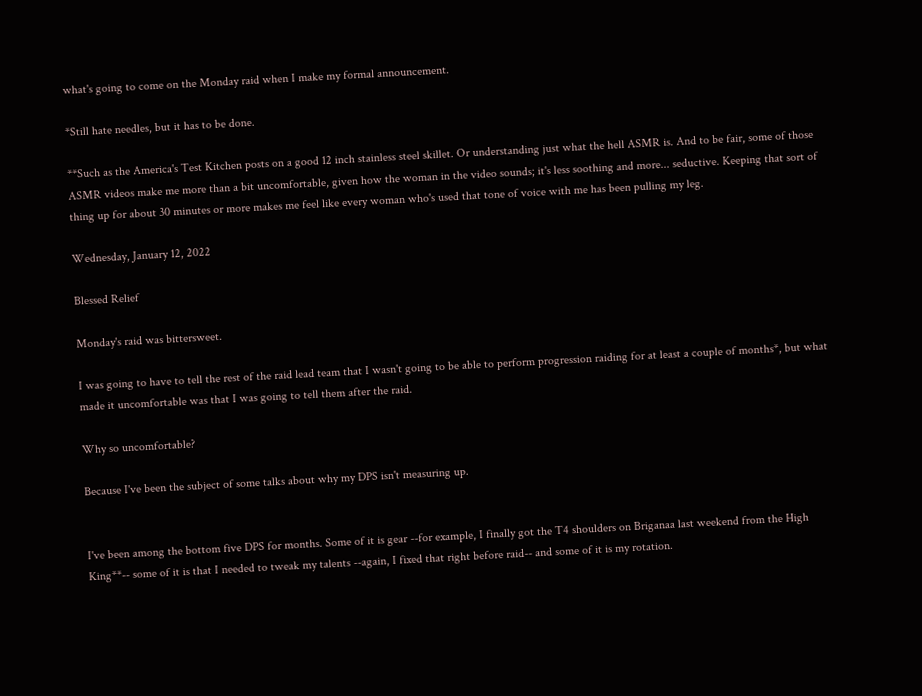what's going to come on the Monday raid when I make my formal announcement.

*Still hate needles, but it has to be done.

**Such as the America's Test Kitchen posts on a good 12 inch stainless steel skillet. Or understanding just what the hell ASMR is. And to be fair, some of those ASMR videos make me more than a bit uncomfortable, given how the woman in the video sounds; it's less soothing and more... seductive. Keeping that sort of thing up for about 30 minutes or more makes me feel like every woman who's used that tone of voice with me has been pulling my leg.

Wednesday, January 12, 2022

Blessed Relief

Monday's raid was bittersweet.

I was going to have to tell the rest of the raid lead team that I wasn't going to be able to perform progression raiding for at least a couple of months*, but what made it uncomfortable was that I was going to tell them after the raid.

Why so uncomfortable?

Because I've been the subject of some talks about why my DPS isn't measuring up.


I've been among the bottom five DPS for months. Some of it is gear --for example, I finally got the T4 shoulders on Briganaa last weekend from the High King**-- some of it is that I needed to tweak my talents --again, I fixed that right before raid-- and some of it is my rotation.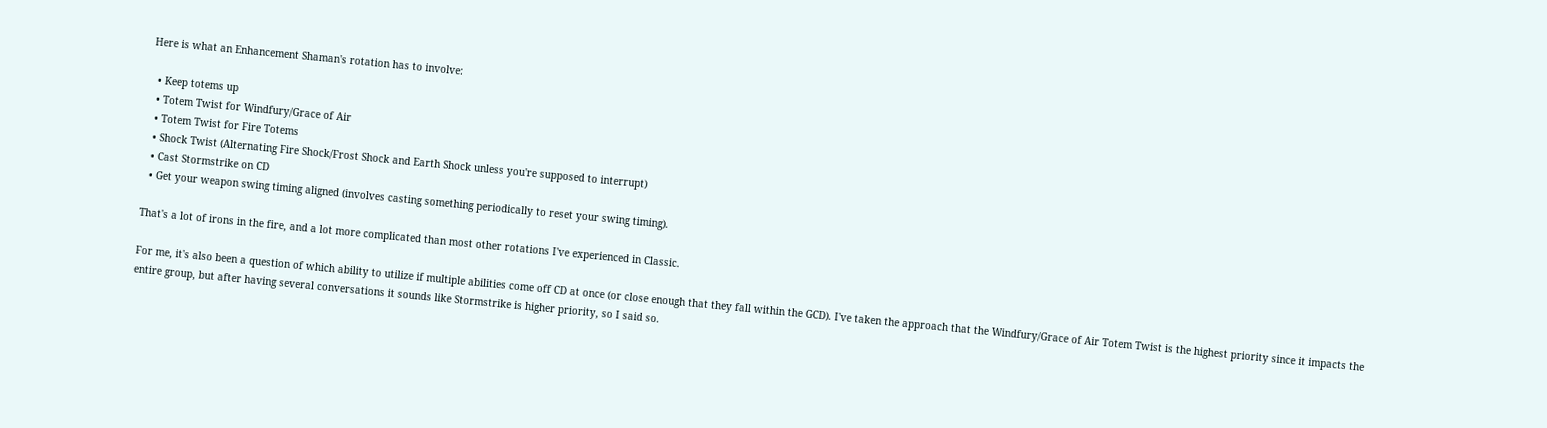Here is what an Enhancement Shaman's rotation has to involve:

  • Keep totems up
  • Totem Twist for Windfury/Grace of Air
  • Totem Twist for Fire Totems
  • Shock Twist (Alternating Fire Shock/Frost Shock and Earth Shock unless you're supposed to interrupt)
  • Cast Stormstrike on CD
  • Get your weapon swing timing aligned (involves casting something periodically to reset your swing timing).

That's a lot of irons in the fire, and a lot more complicated than most other rotations I've experienced in Classic.

For me, it's also been a question of which ability to utilize if multiple abilities come off CD at once (or close enough that they fall within the GCD). I've taken the approach that the Windfury/Grace of Air Totem Twist is the highest priority since it impacts the entire group, but after having several conversations it sounds like Stormstrike is higher priority, so I said so.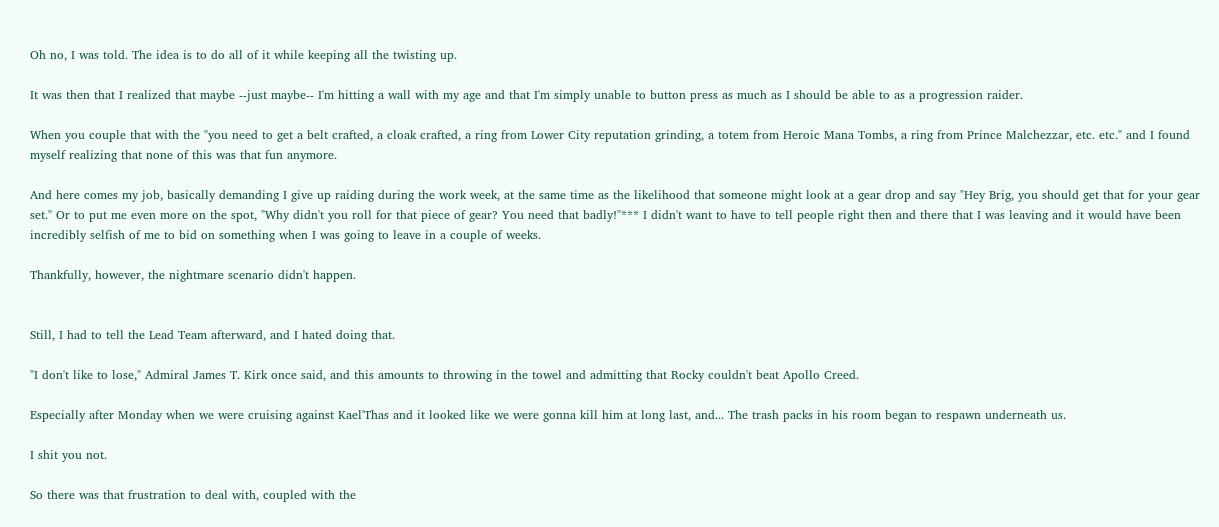Oh no, I was told. The idea is to do all of it while keeping all the twisting up.

It was then that I realized that maybe --just maybe-- I'm hitting a wall with my age and that I'm simply unable to button press as much as I should be able to as a progression raider.

When you couple that with the "you need to get a belt crafted, a cloak crafted, a ring from Lower City reputation grinding, a totem from Heroic Mana Tombs, a ring from Prince Malchezzar, etc. etc." and I found myself realizing that none of this was that fun anymore.

And here comes my job, basically demanding I give up raiding during the work week, at the same time as the likelihood that someone might look at a gear drop and say "Hey Brig, you should get that for your gear set." Or to put me even more on the spot, "Why didn't you roll for that piece of gear? You need that badly!"*** I didn't want to have to tell people right then and there that I was leaving and it would have been incredibly selfish of me to bid on something when I was going to leave in a couple of weeks.

Thankfully, however, the nightmare scenario didn't happen.


Still, I had to tell the Lead Team afterward, and I hated doing that.

"I don't like to lose," Admiral James T. Kirk once said, and this amounts to throwing in the towel and admitting that Rocky couldn't beat Apollo Creed.

Especially after Monday when we were cruising against Kael'Thas and it looked like we were gonna kill him at long last, and... The trash packs in his room began to respawn underneath us.

I shit you not.

So there was that frustration to deal with, coupled with the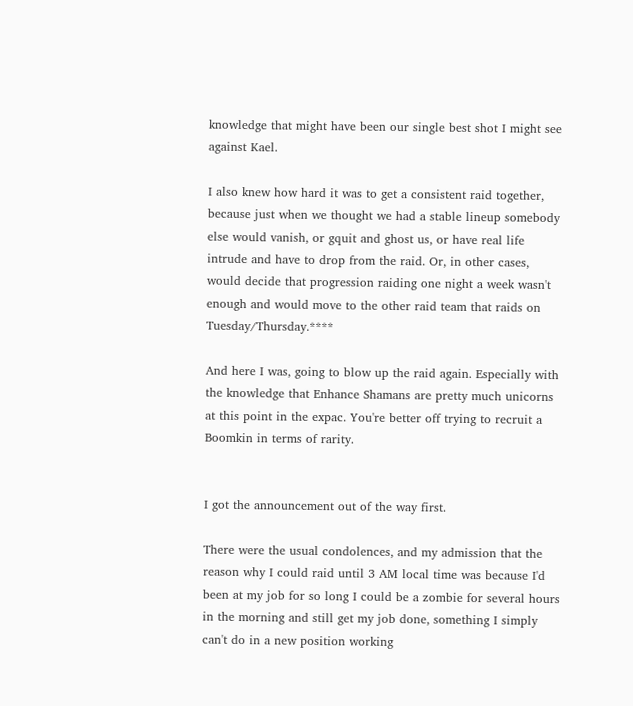knowledge that might have been our single best shot I might see against Kael.

I also knew how hard it was to get a consistent raid together, because just when we thought we had a stable lineup somebody else would vanish, or gquit and ghost us, or have real life intrude and have to drop from the raid. Or, in other cases, would decide that progression raiding one night a week wasn't enough and would move to the other raid team that raids on Tuesday/Thursday.****

And here I was, going to blow up the raid again. Especially with the knowledge that Enhance Shamans are pretty much unicorns at this point in the expac. You're better off trying to recruit a Boomkin in terms of rarity.


I got the announcement out of the way first.

There were the usual condolences, and my admission that the reason why I could raid until 3 AM local time was because I'd been at my job for so long I could be a zombie for several hours in the morning and still get my job done, something I simply can't do in a new position working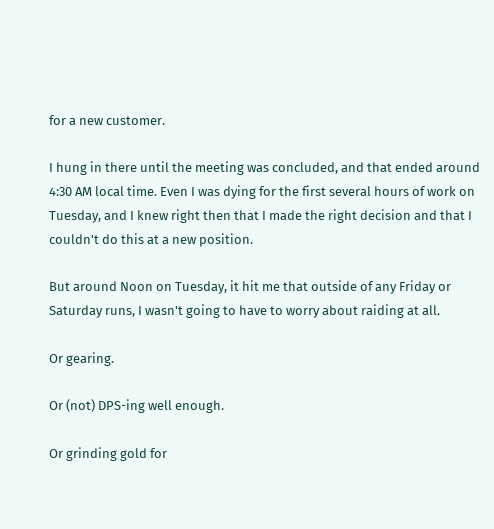for a new customer.

I hung in there until the meeting was concluded, and that ended around 4:30 AM local time. Even I was dying for the first several hours of work on Tuesday, and I knew right then that I made the right decision and that I couldn't do this at a new position.

But around Noon on Tuesday, it hit me that outside of any Friday or Saturday runs, I wasn't going to have to worry about raiding at all.

Or gearing.

Or (not) DPS-ing well enough.

Or grinding gold for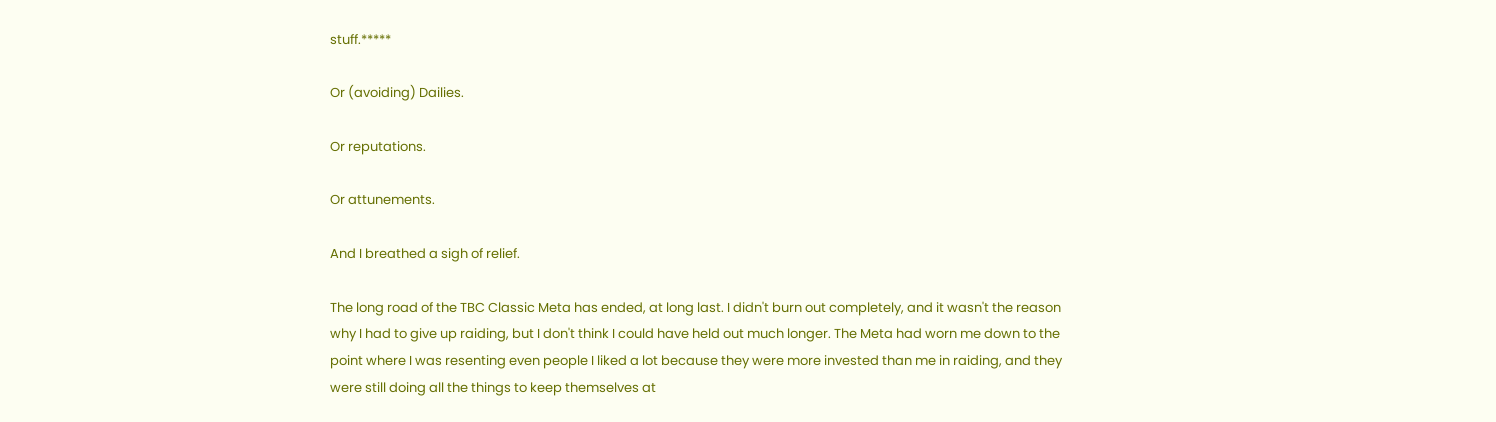stuff.*****

Or (avoiding) Dailies.

Or reputations.

Or attunements.

And I breathed a sigh of relief.

The long road of the TBC Classic Meta has ended, at long last. I didn't burn out completely, and it wasn't the reason why I had to give up raiding, but I don't think I could have held out much longer. The Meta had worn me down to the point where I was resenting even people I liked a lot because they were more invested than me in raiding, and they were still doing all the things to keep themselves at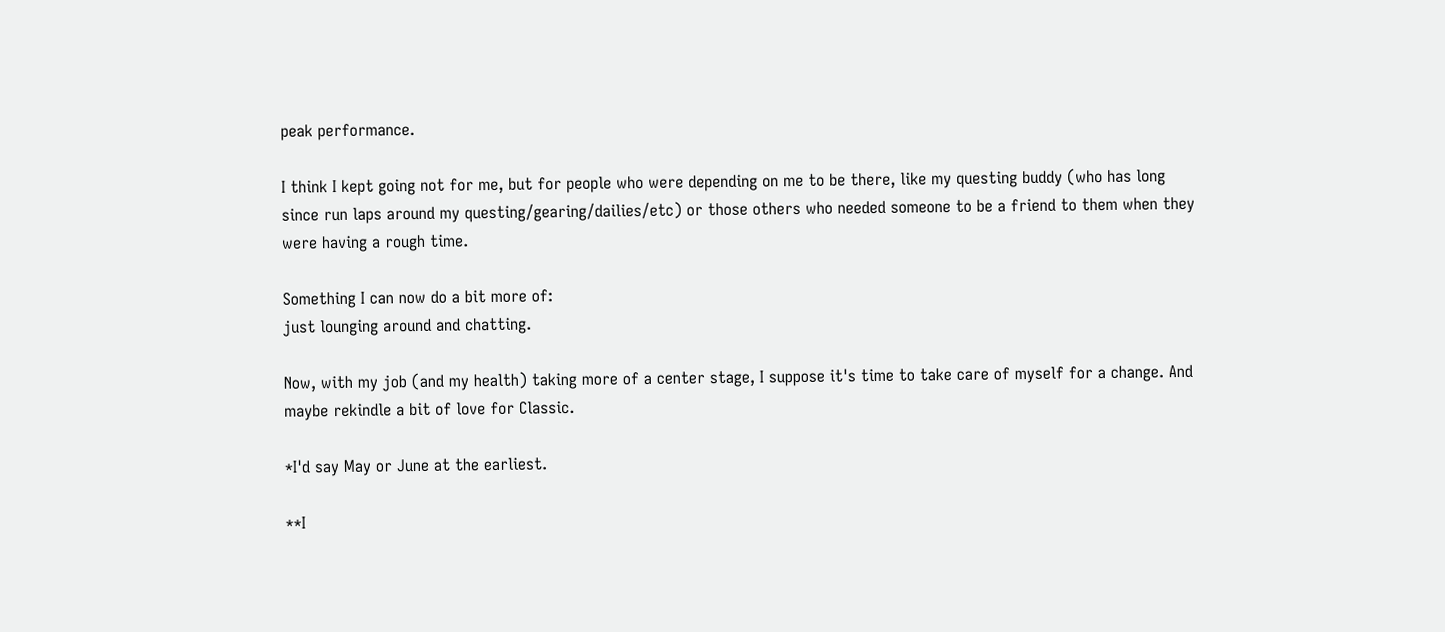peak performance.

I think I kept going not for me, but for people who were depending on me to be there, like my questing buddy (who has long since run laps around my questing/gearing/dailies/etc) or those others who needed someone to be a friend to them when they were having a rough time.

Something I can now do a bit more of:
just lounging around and chatting.

Now, with my job (and my health) taking more of a center stage, I suppose it's time to take care of myself for a change. And maybe rekindle a bit of love for Classic.

*I'd say May or June at the earliest.

**I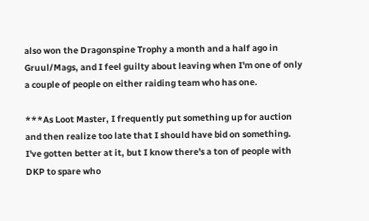also won the Dragonspine Trophy a month and a half ago in Gruul/Mags, and I feel guilty about leaving when I'm one of only a couple of people on either raiding team who has one.

***As Loot Master, I frequently put something up for auction and then realize too late that I should have bid on something. I've gotten better at it, but I know there's a ton of people with DKP to spare who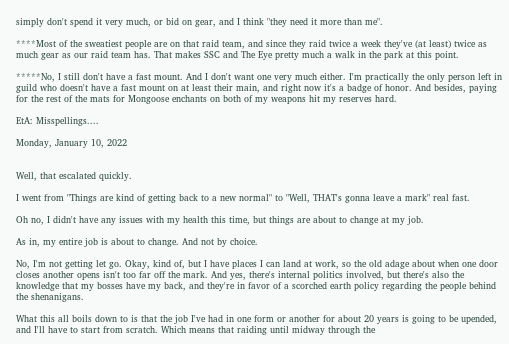simply don't spend it very much, or bid on gear, and I think "they need it more than me".

****Most of the sweatiest people are on that raid team, and since they raid twice a week they've (at least) twice as much gear as our raid team has. That makes SSC and The Eye pretty much a walk in the park at this point.

*****No, I still don't have a fast mount. And I don't want one very much either. I'm practically the only person left in guild who doesn't have a fast mount on at least their main, and right now it's a badge of honor. And besides, paying for the rest of the mats for Mongoose enchants on both of my weapons hit my reserves hard.

EtA: Misspellings....

Monday, January 10, 2022


Well, that escalated quickly.

I went from "Things are kind of getting back to a new normal" to "Well, THAT's gonna leave a mark" real fast.

Oh no, I didn't have any issues with my health this time, but things are about to change at my job.

As in, my entire job is about to change. And not by choice.

No, I'm not getting let go. Okay, kind of, but I have places I can land at work, so the old adage about when one door closes another opens isn't too far off the mark. And yes, there's internal politics involved, but there's also the knowledge that my bosses have my back, and they're in favor of a scorched earth policy regarding the people behind the shenanigans.

What this all boils down to is that the job I've had in one form or another for about 20 years is going to be upended, and I'll have to start from scratch. Which means that raiding until midway through the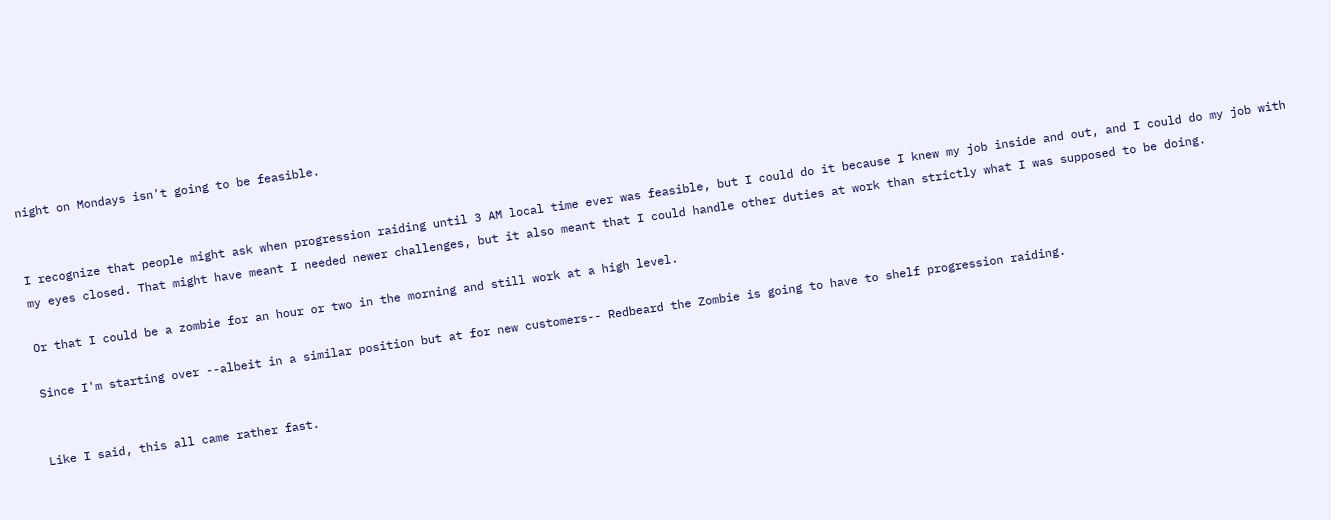night on Mondays isn't going to be feasible.


I recognize that people might ask when progression raiding until 3 AM local time ever was feasible, but I could do it because I knew my job inside and out, and I could do my job with my eyes closed. That might have meant I needed newer challenges, but it also meant that I could handle other duties at work than strictly what I was supposed to be doing.

Or that I could be a zombie for an hour or two in the morning and still work at a high level.

Since I'm starting over --albeit in a similar position but at for new customers-- Redbeard the Zombie is going to have to shelf progression raiding.


Like I said, this all came rather fast.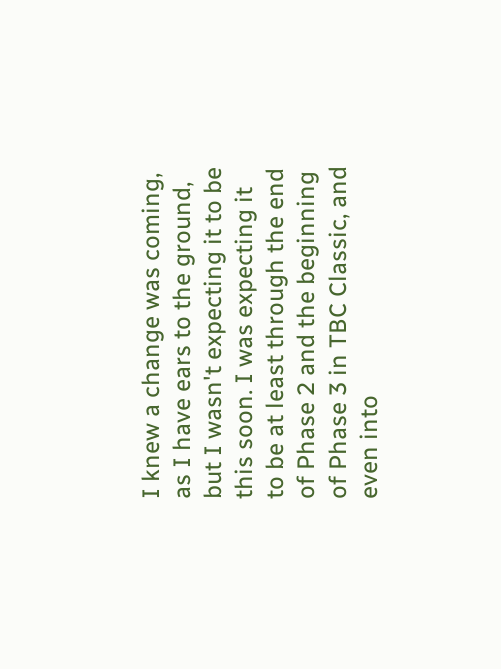I knew a change was coming, as I have ears to the ground, but I wasn't expecting it to be this soon. I was expecting it to be at least through the end of Phase 2 and the beginning of Phase 3 in TBC Classic, and even into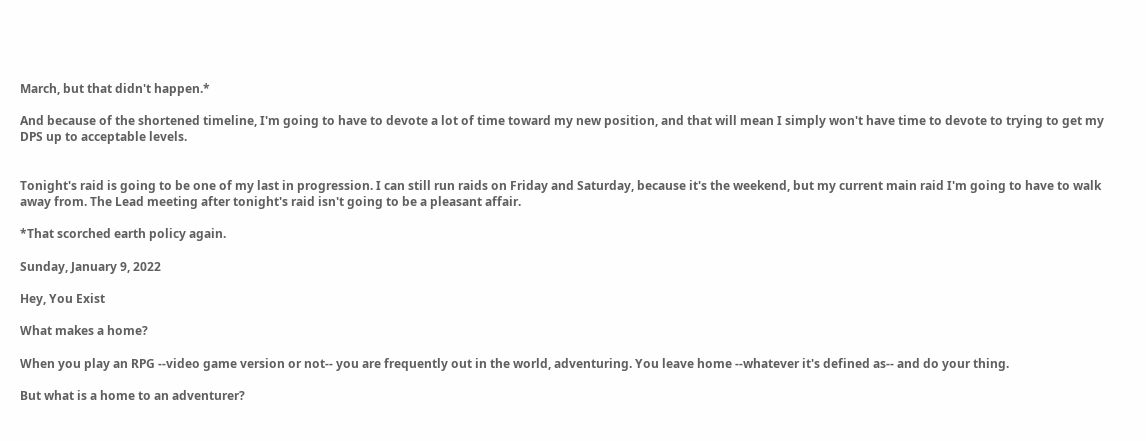March, but that didn't happen.*

And because of the shortened timeline, I'm going to have to devote a lot of time toward my new position, and that will mean I simply won't have time to devote to trying to get my DPS up to acceptable levels.


Tonight's raid is going to be one of my last in progression. I can still run raids on Friday and Saturday, because it's the weekend, but my current main raid I'm going to have to walk away from. The Lead meeting after tonight's raid isn't going to be a pleasant affair.

*That scorched earth policy again.

Sunday, January 9, 2022

Hey, You Exist

What makes a home?

When you play an RPG --video game version or not-- you are frequently out in the world, adventuring. You leave home --whatever it's defined as-- and do your thing.

But what is a home to an adventurer?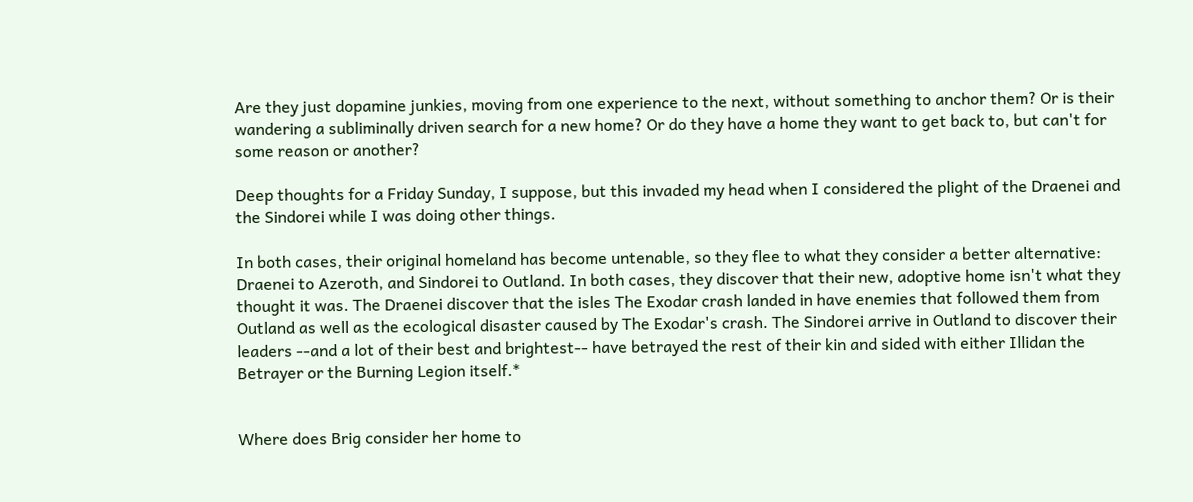Are they just dopamine junkies, moving from one experience to the next, without something to anchor them? Or is their wandering a subliminally driven search for a new home? Or do they have a home they want to get back to, but can't for some reason or another?

Deep thoughts for a Friday Sunday, I suppose, but this invaded my head when I considered the plight of the Draenei and the Sindorei while I was doing other things.

In both cases, their original homeland has become untenable, so they flee to what they consider a better alternative: Draenei to Azeroth, and Sindorei to Outland. In both cases, they discover that their new, adoptive home isn't what they thought it was. The Draenei discover that the isles The Exodar crash landed in have enemies that followed them from Outland as well as the ecological disaster caused by The Exodar's crash. The Sindorei arrive in Outland to discover their leaders --and a lot of their best and brightest-- have betrayed the rest of their kin and sided with either Illidan the Betrayer or the Burning Legion itself.*


Where does Brig consider her home to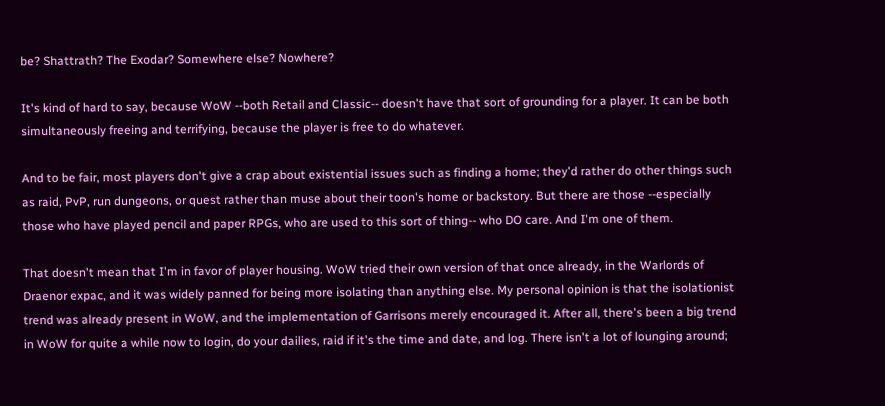be? Shattrath? The Exodar? Somewhere else? Nowhere?

It's kind of hard to say, because WoW --both Retail and Classic-- doesn't have that sort of grounding for a player. It can be both simultaneously freeing and terrifying, because the player is free to do whatever.

And to be fair, most players don't give a crap about existential issues such as finding a home; they'd rather do other things such as raid, PvP, run dungeons, or quest rather than muse about their toon's home or backstory. But there are those --especially those who have played pencil and paper RPGs, who are used to this sort of thing-- who DO care. And I'm one of them.

That doesn't mean that I'm in favor of player housing. WoW tried their own version of that once already, in the Warlords of Draenor expac, and it was widely panned for being more isolating than anything else. My personal opinion is that the isolationist trend was already present in WoW, and the implementation of Garrisons merely encouraged it. After all, there's been a big trend in WoW for quite a while now to login, do your dailies, raid if it's the time and date, and log. There isn't a lot of lounging around;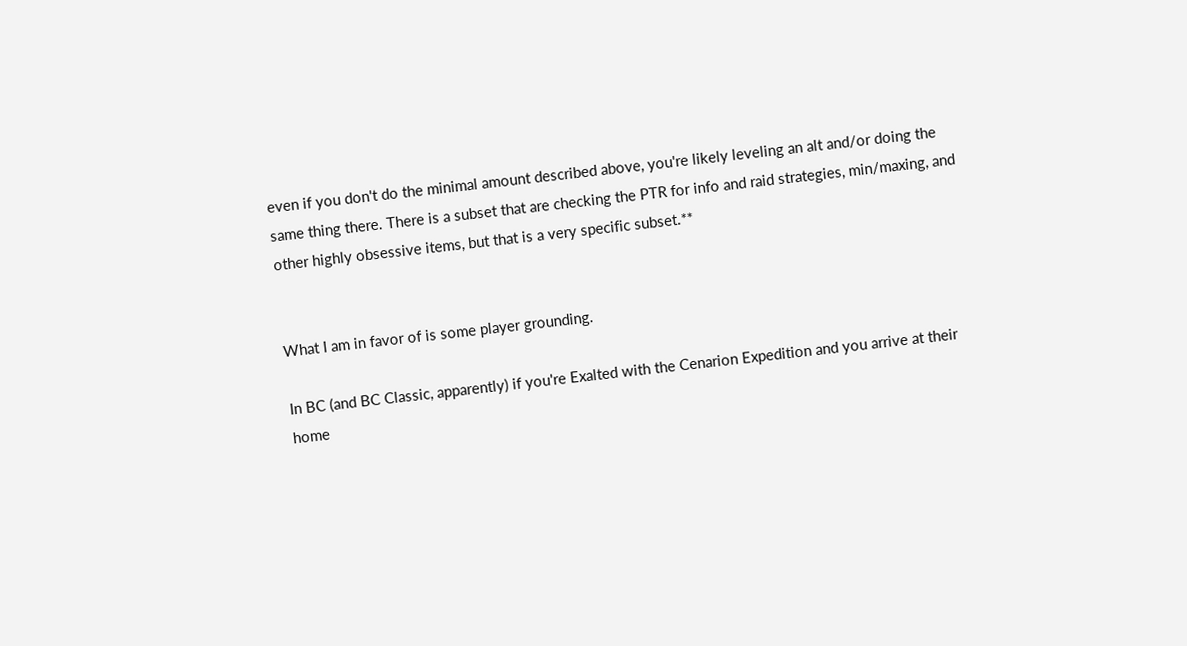even if you don't do the minimal amount described above, you're likely leveling an alt and/or doing the same thing there. There is a subset that are checking the PTR for info and raid strategies, min/maxing, and other highly obsessive items, but that is a very specific subset.**


What I am in favor of is some player grounding.

In BC (and BC Classic, apparently) if you're Exalted with the Cenarion Expedition and you arrive at their home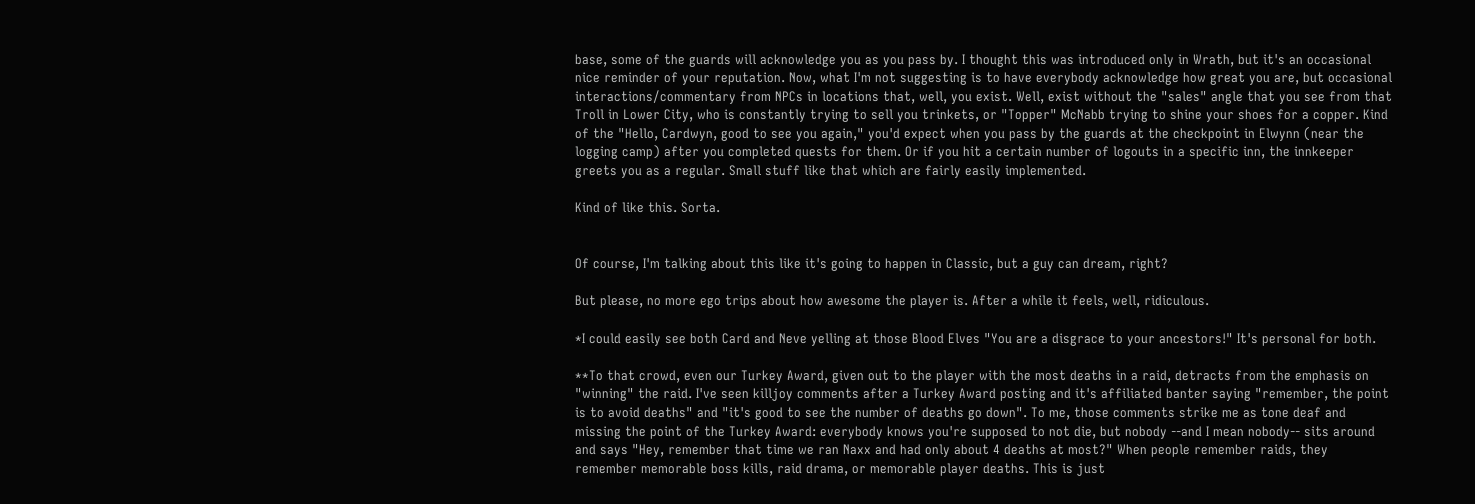base, some of the guards will acknowledge you as you pass by. I thought this was introduced only in Wrath, but it's an occasional nice reminder of your reputation. Now, what I'm not suggesting is to have everybody acknowledge how great you are, but occasional interactions/commentary from NPCs in locations that, well, you exist. Well, exist without the "sales" angle that you see from that Troll in Lower City, who is constantly trying to sell you trinkets, or "Topper" McNabb trying to shine your shoes for a copper. Kind of the "Hello, Cardwyn, good to see you again," you'd expect when you pass by the guards at the checkpoint in Elwynn (near the logging camp) after you completed quests for them. Or if you hit a certain number of logouts in a specific inn, the innkeeper greets you as a regular. Small stuff like that which are fairly easily implemented.

Kind of like this. Sorta.


Of course, I'm talking about this like it's going to happen in Classic, but a guy can dream, right?

But please, no more ego trips about how awesome the player is. After a while it feels, well, ridiculous.

*I could easily see both Card and Neve yelling at those Blood Elves "You are a disgrace to your ancestors!" It's personal for both.

**To that crowd, even our Turkey Award, given out to the player with the most deaths in a raid, detracts from the emphasis on "winning" the raid. I've seen killjoy comments after a Turkey Award posting and it's affiliated banter saying "remember, the point is to avoid deaths" and "it's good to see the number of deaths go down". To me, those comments strike me as tone deaf and missing the point of the Turkey Award: everybody knows you're supposed to not die, but nobody --and I mean nobody-- sits around and says "Hey, remember that time we ran Naxx and had only about 4 deaths at most?" When people remember raids, they remember memorable boss kills, raid drama, or memorable player deaths. This is just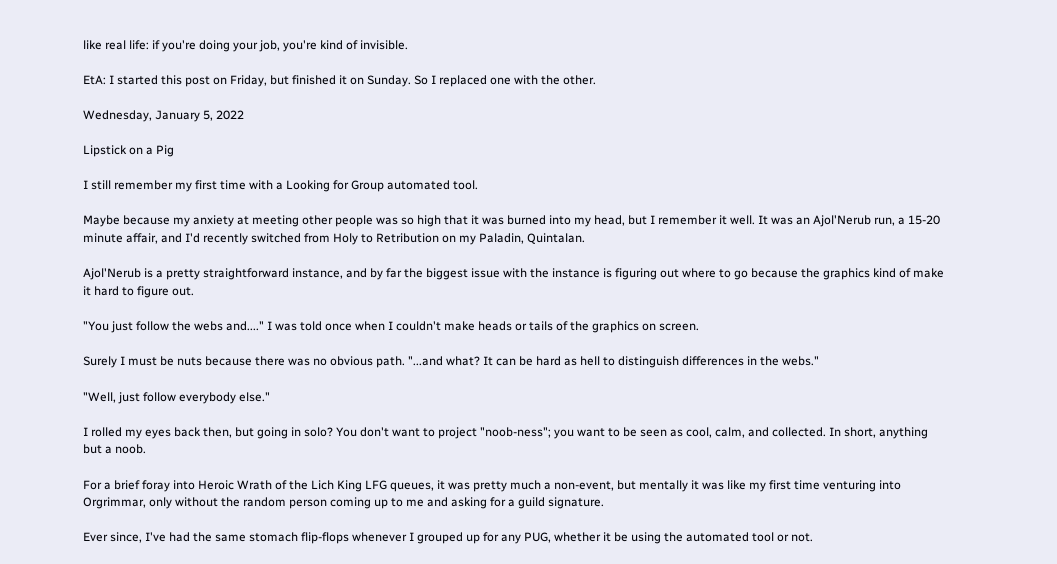like real life: if you're doing your job, you're kind of invisible.

EtA: I started this post on Friday, but finished it on Sunday. So I replaced one with the other.

Wednesday, January 5, 2022

Lipstick on a Pig

I still remember my first time with a Looking for Group automated tool.

Maybe because my anxiety at meeting other people was so high that it was burned into my head, but I remember it well. It was an Ajol'Nerub run, a 15-20 minute affair, and I'd recently switched from Holy to Retribution on my Paladin, Quintalan.

Ajol'Nerub is a pretty straightforward instance, and by far the biggest issue with the instance is figuring out where to go because the graphics kind of make it hard to figure out.

"You just follow the webs and...." I was told once when I couldn't make heads or tails of the graphics on screen.

Surely I must be nuts because there was no obvious path. "...and what? It can be hard as hell to distinguish differences in the webs."

"Well, just follow everybody else."

I rolled my eyes back then, but going in solo? You don't want to project "noob-ness"; you want to be seen as cool, calm, and collected. In short, anything but a noob.

For a brief foray into Heroic Wrath of the Lich King LFG queues, it was pretty much a non-event, but mentally it was like my first time venturing into Orgrimmar, only without the random person coming up to me and asking for a guild signature.

Ever since, I've had the same stomach flip-flops whenever I grouped up for any PUG, whether it be using the automated tool or not.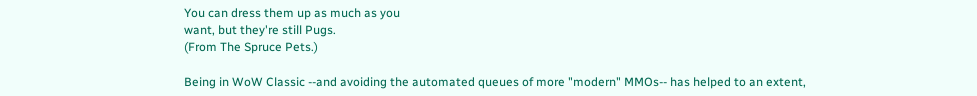You can dress them up as much as you
want, but they're still Pugs.
(From The Spruce Pets.)

Being in WoW Classic --and avoiding the automated queues of more "modern" MMOs-- has helped to an extent,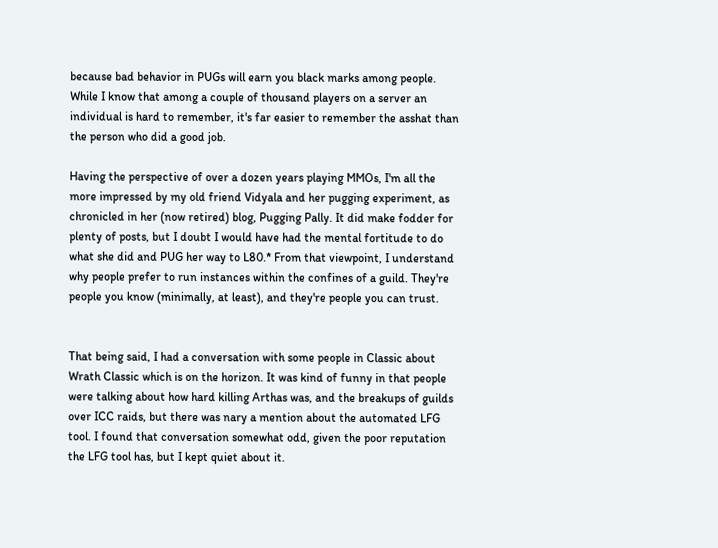because bad behavior in PUGs will earn you black marks among people. While I know that among a couple of thousand players on a server an individual is hard to remember, it's far easier to remember the asshat than the person who did a good job.

Having the perspective of over a dozen years playing MMOs, I'm all the more impressed by my old friend Vidyala and her pugging experiment, as chronicled in her (now retired) blog, Pugging Pally. It did make fodder for plenty of posts, but I doubt I would have had the mental fortitude to do what she did and PUG her way to L80.* From that viewpoint, I understand why people prefer to run instances within the confines of a guild. They're people you know (minimally, at least), and they're people you can trust.


That being said, I had a conversation with some people in Classic about Wrath Classic which is on the horizon. It was kind of funny in that people were talking about how hard killing Arthas was, and the breakups of guilds over ICC raids, but there was nary a mention about the automated LFG tool. I found that conversation somewhat odd, given the poor reputation the LFG tool has, but I kept quiet about it.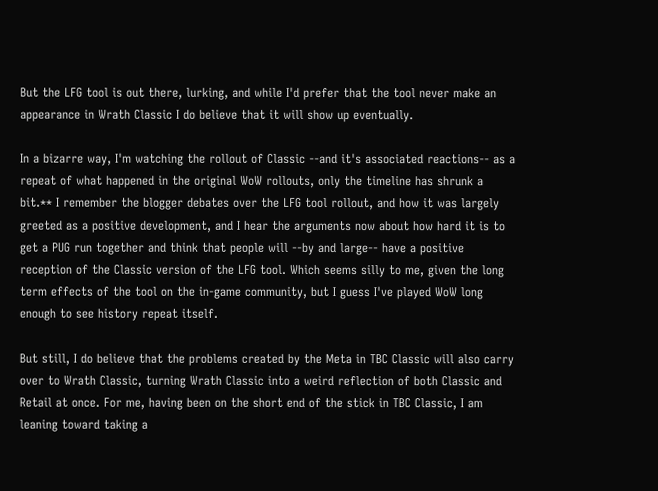But the LFG tool is out there, lurking, and while I'd prefer that the tool never make an appearance in Wrath Classic I do believe that it will show up eventually.

In a bizarre way, I'm watching the rollout of Classic --and it's associated reactions-- as a repeat of what happened in the original WoW rollouts, only the timeline has shrunk a bit.** I remember the blogger debates over the LFG tool rollout, and how it was largely greeted as a positive development, and I hear the arguments now about how hard it is to get a PUG run together and think that people will --by and large-- have a positive reception of the Classic version of the LFG tool. Which seems silly to me, given the long term effects of the tool on the in-game community, but I guess I've played WoW long enough to see history repeat itself.

But still, I do believe that the problems created by the Meta in TBC Classic will also carry over to Wrath Classic, turning Wrath Classic into a weird reflection of both Classic and Retail at once. For me, having been on the short end of the stick in TBC Classic, I am leaning toward taking a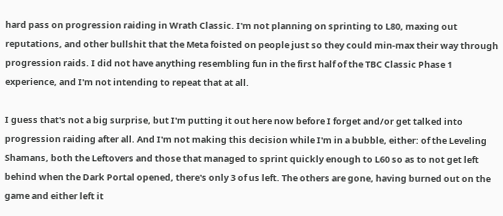hard pass on progression raiding in Wrath Classic. I'm not planning on sprinting to L80, maxing out reputations, and other bullshit that the Meta foisted on people just so they could min-max their way through progression raids. I did not have anything resembling fun in the first half of the TBC Classic Phase 1 experience, and I'm not intending to repeat that at all.

I guess that's not a big surprise, but I'm putting it out here now before I forget and/or get talked into progression raiding after all. And I'm not making this decision while I'm in a bubble, either: of the Leveling Shamans, both the Leftovers and those that managed to sprint quickly enough to L60 so as to not get left behind when the Dark Portal opened, there's only 3 of us left. The others are gone, having burned out on the game and either left it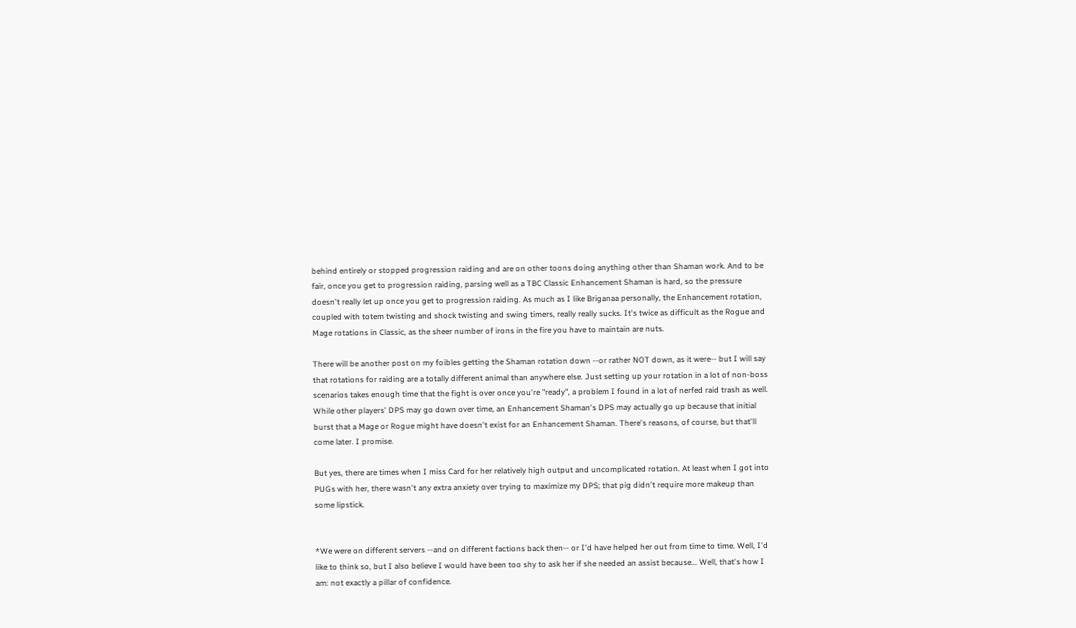behind entirely or stopped progression raiding and are on other toons doing anything other than Shaman work. And to be fair, once you get to progression raiding, parsing well as a TBC Classic Enhancement Shaman is hard, so the pressure doesn't really let up once you get to progression raiding. As much as I like Briganaa personally, the Enhancement rotation, coupled with totem twisting and shock twisting and swing timers, really really sucks. It's twice as difficult as the Rogue and Mage rotations in Classic, as the sheer number of irons in the fire you have to maintain are nuts.

There will be another post on my foibles getting the Shaman rotation down --or rather NOT down, as it were-- but I will say that rotations for raiding are a totally different animal than anywhere else. Just setting up your rotation in a lot of non-boss scenarios takes enough time that the fight is over once you're "ready", a problem I found in a lot of nerfed raid trash as well. While other players' DPS may go down over time, an Enhancement Shaman's DPS may actually go up because that initial burst that a Mage or Rogue might have doesn't exist for an Enhancement Shaman. There's reasons, of course, but that'll come later. I promise.

But yes, there are times when I miss Card for her relatively high output and uncomplicated rotation. At least when I got into PUGs with her, there wasn't any extra anxiety over trying to maximize my DPS; that pig didn't require more makeup than some lipstick.


*We were on different servers --and on different factions back then-- or I'd have helped her out from time to time. Well, I'd like to think so, but I also believe I would have been too shy to ask her if she needed an assist because... Well, that's how I am: not exactly a pillar of confidence.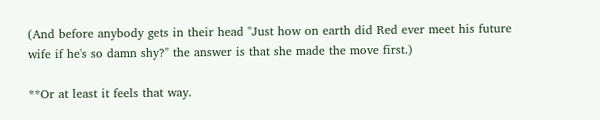(And before anybody gets in their head "Just how on earth did Red ever meet his future wife if he's so damn shy?" the answer is that she made the move first.)

**Or at least it feels that way.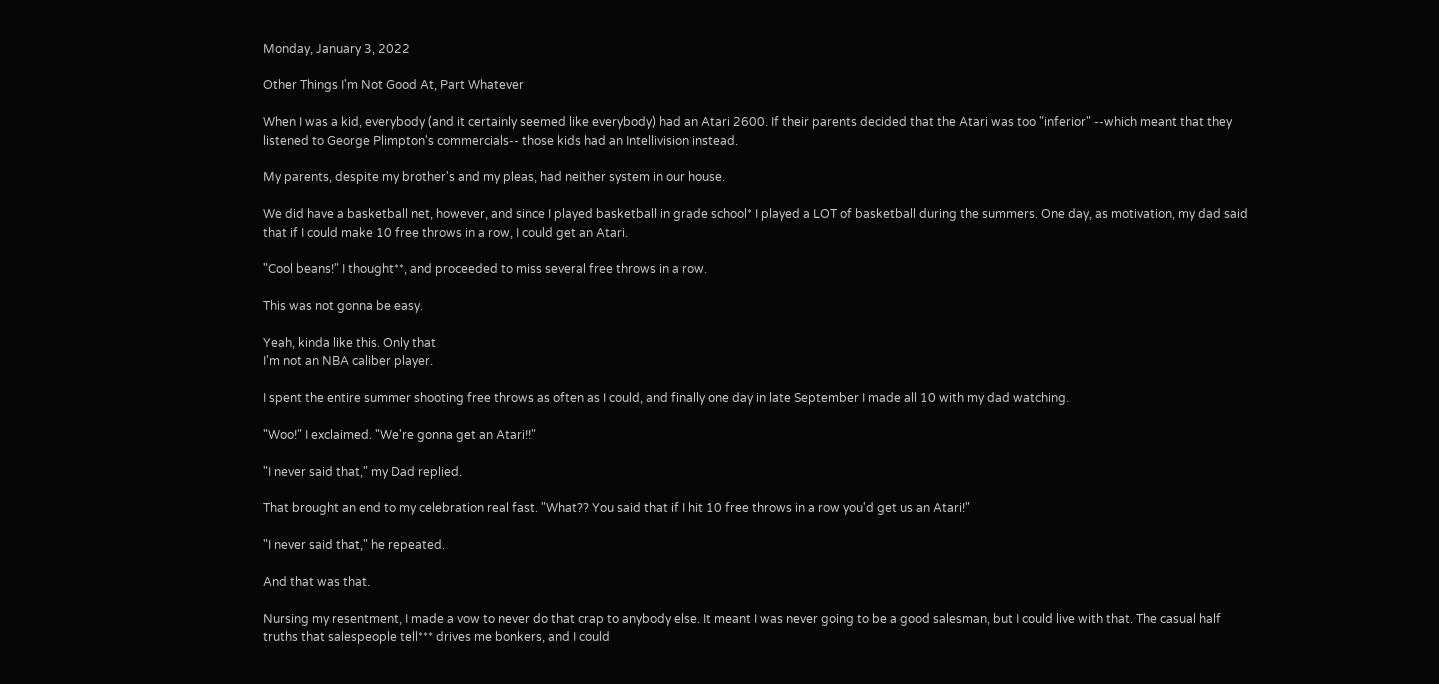Monday, January 3, 2022

Other Things I'm Not Good At, Part Whatever

When I was a kid, everybody (and it certainly seemed like everybody) had an Atari 2600. If their parents decided that the Atari was too "inferior" --which meant that they listened to George Plimpton's commercials-- those kids had an Intellivision instead.

My parents, despite my brother's and my pleas, had neither system in our house.

We did have a basketball net, however, and since I played basketball in grade school* I played a LOT of basketball during the summers. One day, as motivation, my dad said that if I could make 10 free throws in a row, I could get an Atari.

"Cool beans!" I thought**, and proceeded to miss several free throws in a row.

This was not gonna be easy.

Yeah, kinda like this. Only that
I'm not an NBA caliber player.

I spent the entire summer shooting free throws as often as I could, and finally one day in late September I made all 10 with my dad watching.

"Woo!" I exclaimed. "We're gonna get an Atari!!"

"I never said that," my Dad replied.

That brought an end to my celebration real fast. "What?? You said that if I hit 10 free throws in a row you'd get us an Atari!"

"I never said that," he repeated.

And that was that.

Nursing my resentment, I made a vow to never do that crap to anybody else. It meant I was never going to be a good salesman, but I could live with that. The casual half truths that salespeople tell*** drives me bonkers, and I could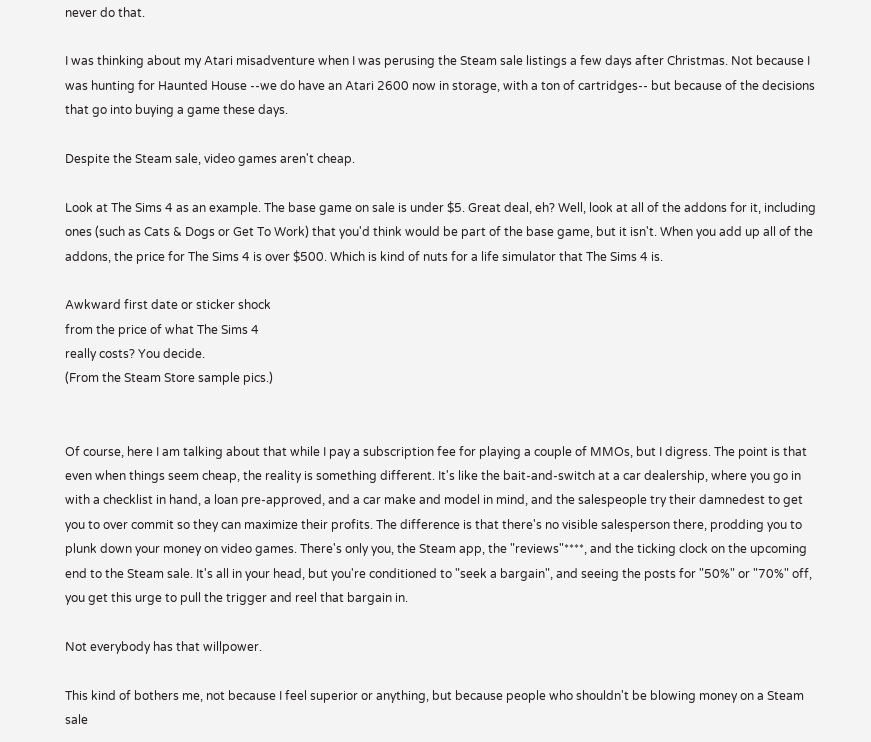never do that.

I was thinking about my Atari misadventure when I was perusing the Steam sale listings a few days after Christmas. Not because I was hunting for Haunted House --we do have an Atari 2600 now in storage, with a ton of cartridges-- but because of the decisions that go into buying a game these days.

Despite the Steam sale, video games aren't cheap.

Look at The Sims 4 as an example. The base game on sale is under $5. Great deal, eh? Well, look at all of the addons for it, including ones (such as Cats & Dogs or Get To Work) that you'd think would be part of the base game, but it isn't. When you add up all of the addons, the price for The Sims 4 is over $500. Which is kind of nuts for a life simulator that The Sims 4 is.

Awkward first date or sticker shock
from the price of what The Sims 4
really costs? You decide.
(From the Steam Store sample pics.)


Of course, here I am talking about that while I pay a subscription fee for playing a couple of MMOs, but I digress. The point is that even when things seem cheap, the reality is something different. It's like the bait-and-switch at a car dealership, where you go in with a checklist in hand, a loan pre-approved, and a car make and model in mind, and the salespeople try their damnedest to get you to over commit so they can maximize their profits. The difference is that there's no visible salesperson there, prodding you to plunk down your money on video games. There's only you, the Steam app, the "reviews"****, and the ticking clock on the upcoming end to the Steam sale. It's all in your head, but you're conditioned to "seek a bargain", and seeing the posts for "50%" or "70%" off, you get this urge to pull the trigger and reel that bargain in.

Not everybody has that willpower.

This kind of bothers me, not because I feel superior or anything, but because people who shouldn't be blowing money on a Steam sale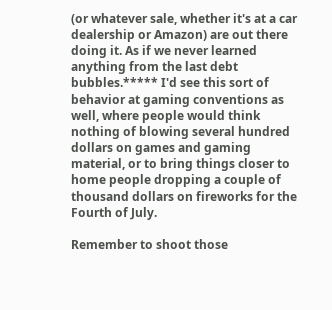(or whatever sale, whether it's at a car dealership or Amazon) are out there doing it. As if we never learned anything from the last debt bubbles.***** I'd see this sort of behavior at gaming conventions as well, where people would think nothing of blowing several hundred dollars on games and gaming material, or to bring things closer to home people dropping a couple of thousand dollars on fireworks for the Fourth of July.

Remember to shoot those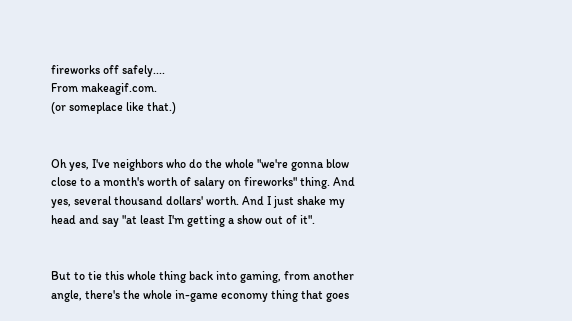fireworks off safely....
From makeagif.com.
(or someplace like that.)


Oh yes, I've neighbors who do the whole "we're gonna blow close to a month's worth of salary on fireworks" thing. And yes, several thousand dollars' worth. And I just shake my head and say "at least I'm getting a show out of it".


But to tie this whole thing back into gaming, from another angle, there's the whole in-game economy thing that goes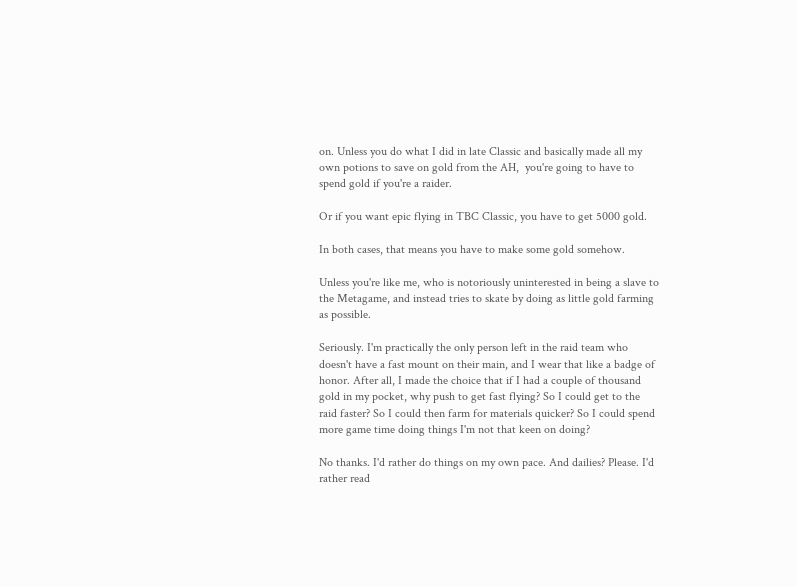on. Unless you do what I did in late Classic and basically made all my own potions to save on gold from the AH,  you're going to have to spend gold if you're a raider.

Or if you want epic flying in TBC Classic, you have to get 5000 gold.

In both cases, that means you have to make some gold somehow.

Unless you're like me, who is notoriously uninterested in being a slave to the Metagame, and instead tries to skate by doing as little gold farming as possible.

Seriously. I'm practically the only person left in the raid team who doesn't have a fast mount on their main, and I wear that like a badge of honor. After all, I made the choice that if I had a couple of thousand gold in my pocket, why push to get fast flying? So I could get to the raid faster? So I could then farm for materials quicker? So I could spend more game time doing things I'm not that keen on doing?

No thanks. I'd rather do things on my own pace. And dailies? Please. I'd rather read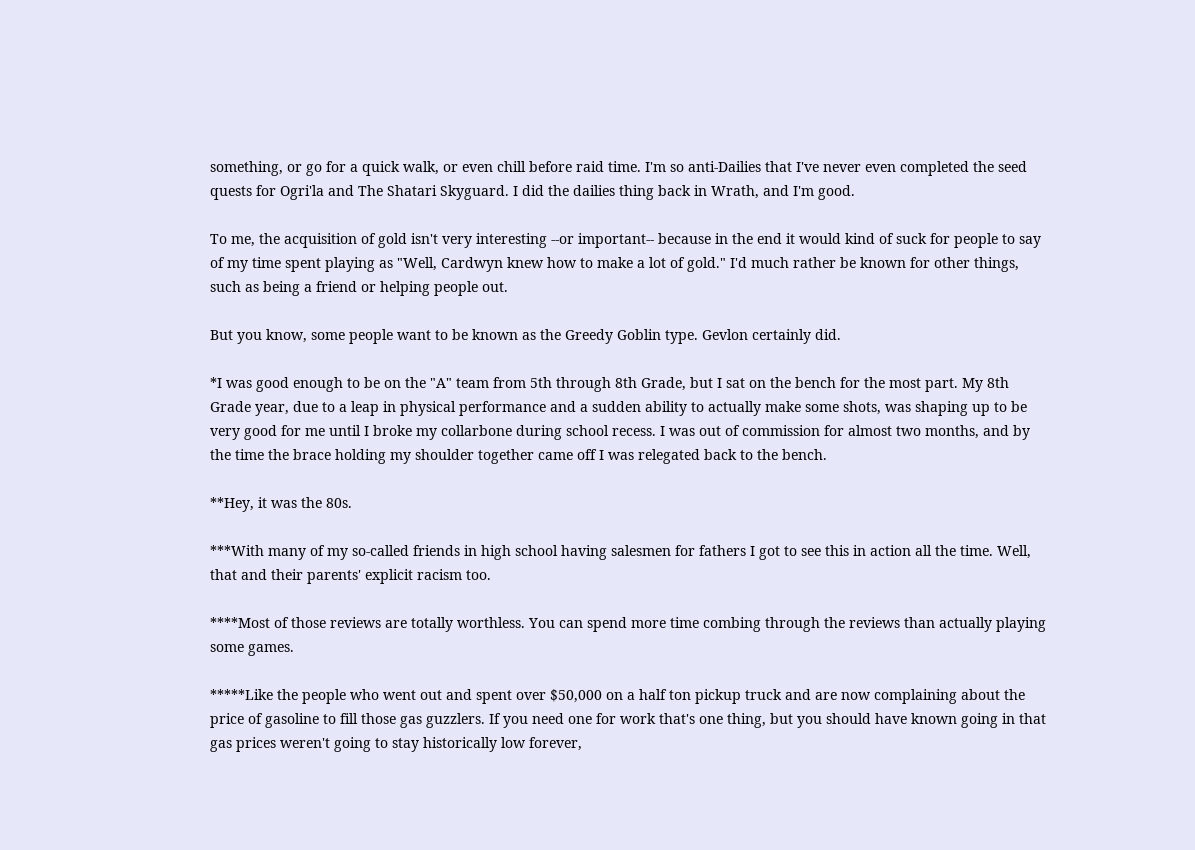something, or go for a quick walk, or even chill before raid time. I'm so anti-Dailies that I've never even completed the seed quests for Ogri'la and The Shatari Skyguard. I did the dailies thing back in Wrath, and I'm good.

To me, the acquisition of gold isn't very interesting --or important-- because in the end it would kind of suck for people to say of my time spent playing as "Well, Cardwyn knew how to make a lot of gold." I'd much rather be known for other things, such as being a friend or helping people out.

But you know, some people want to be known as the Greedy Goblin type. Gevlon certainly did.

*I was good enough to be on the "A" team from 5th through 8th Grade, but I sat on the bench for the most part. My 8th Grade year, due to a leap in physical performance and a sudden ability to actually make some shots, was shaping up to be very good for me until I broke my collarbone during school recess. I was out of commission for almost two months, and by the time the brace holding my shoulder together came off I was relegated back to the bench.

**Hey, it was the 80s.

***With many of my so-called friends in high school having salesmen for fathers I got to see this in action all the time. Well, that and their parents' explicit racism too.

****Most of those reviews are totally worthless. You can spend more time combing through the reviews than actually playing some games.

*****Like the people who went out and spent over $50,000 on a half ton pickup truck and are now complaining about the price of gasoline to fill those gas guzzlers. If you need one for work that's one thing, but you should have known going in that gas prices weren't going to stay historically low forever,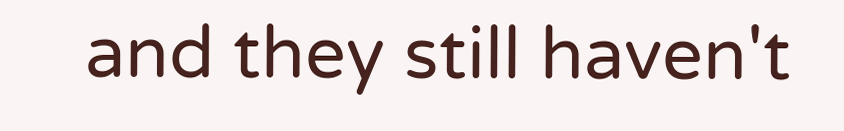and they still haven't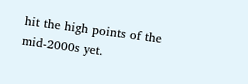hit the high points of the mid-2000s yet.